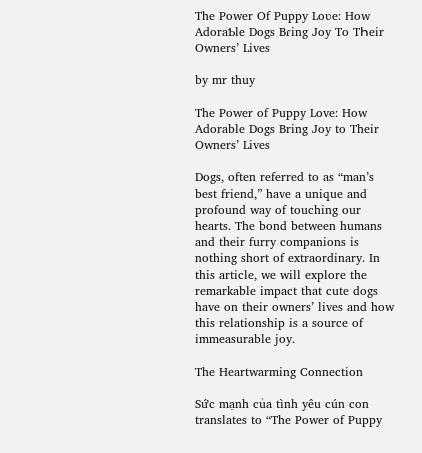The Power Of Puppy Loʋe: How AdoraƄle Dogs Bɾing Joy To TҺeir Owners’ Lives

by mr thuy

The Power of Puppy Love: How Adorable Dogs Bring Joy to Their Owners’ Lives

Dogs, often referred to as “man’s best friend,” have a unique and profound way of touching our hearts. The bond between humans and their furry companions is nothing short of extraordinary. In this article, we will explore the remarkable impact that cute dogs have on their owners’ lives and how this relationship is a source of immeasurable joy.

The Heartwarming Connection

Sức mạnh của tình yêu cún con translates to “The Power of Puppy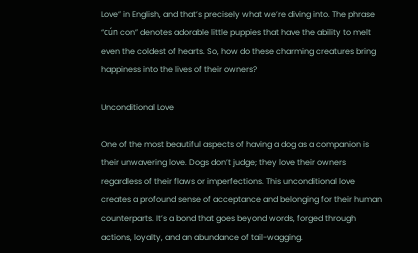Love” in English, and that’s precisely what we’re diving into. The phrase “cún con” denotes adorable little puppies that have the ability to melt even the coldest of hearts. So, how do these charming creatures bring happiness into the lives of their owners?

Unconditional Love

One of the most beautiful aspects of having a dog as a companion is their unwavering love. Dogs don’t judge; they love their owners regardless of their flaws or imperfections. This unconditional love creates a profound sense of acceptance and belonging for their human counterparts. It’s a bond that goes beyond words, forged through actions, loyalty, and an abundance of tail-wagging.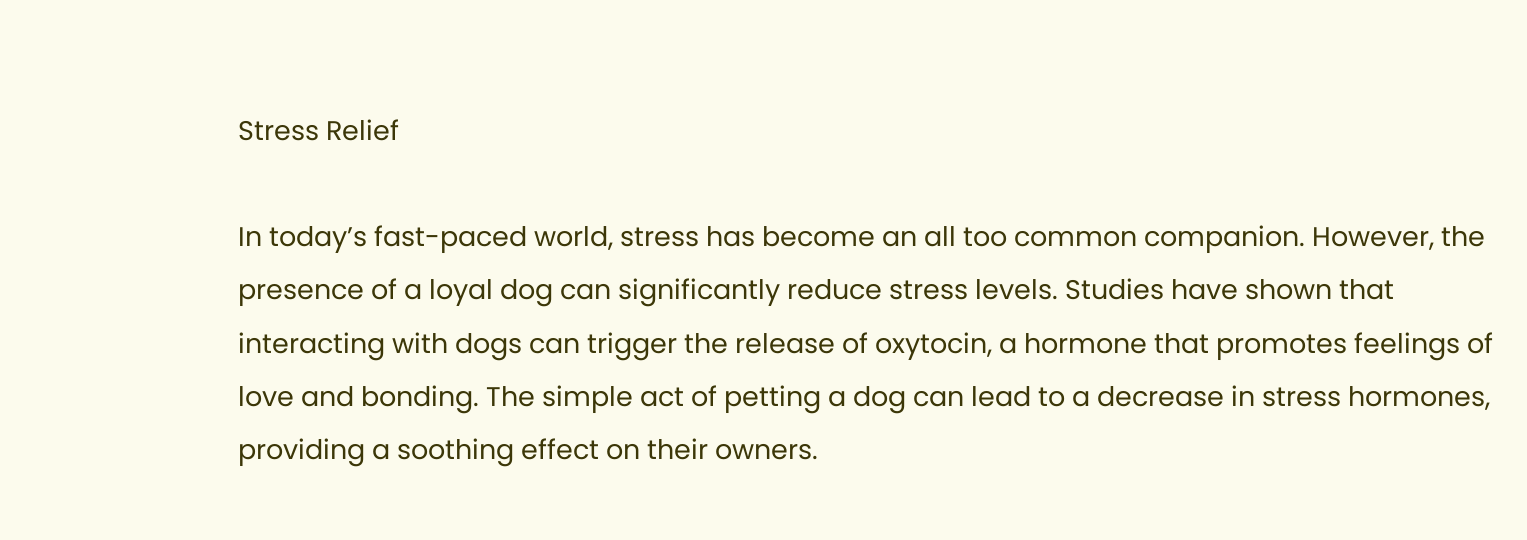Stress Relief

In today’s fast-paced world, stress has become an all too common companion. However, the presence of a loyal dog can significantly reduce stress levels. Studies have shown that interacting with dogs can trigger the release of oxytocin, a hormone that promotes feelings of love and bonding. The simple act of petting a dog can lead to a decrease in stress hormones, providing a soothing effect on their owners.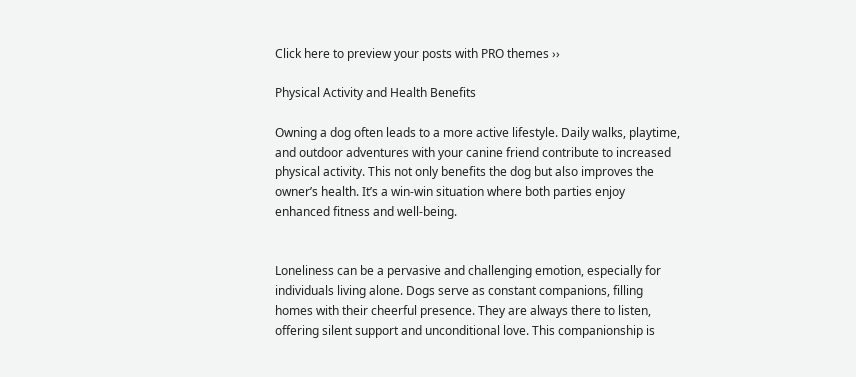Click here to preview your posts with PRO themes ››

Physical Activity and Health Benefits

Owning a dog often leads to a more active lifestyle. Daily walks, playtime, and outdoor adventures with your canine friend contribute to increased physical activity. This not only benefits the dog but also improves the owner’s health. It’s a win-win situation where both parties enjoy enhanced fitness and well-being.


Loneliness can be a pervasive and challenging emotion, especially for individuals living alone. Dogs serve as constant companions, filling homes with their cheerful presence. They are always there to listen, offering silent support and unconditional love. This companionship is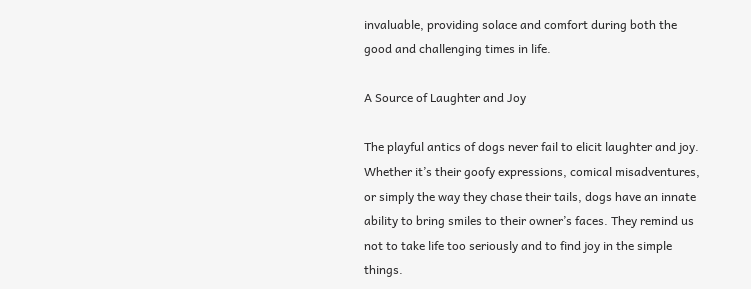invaluable, providing solace and comfort during both the good and challenging times in life.

A Source of Laughter and Joy

The playful antics of dogs never fail to elicit laughter and joy. Whether it’s their goofy expressions, comical misadventures, or simply the way they chase their tails, dogs have an innate ability to bring smiles to their owner’s faces. They remind us not to take life too seriously and to find joy in the simple things.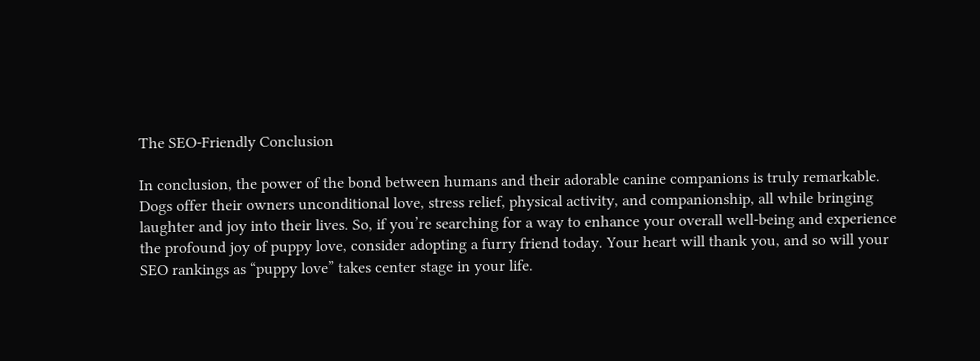The SEO-Friendly Conclusion

In conclusion, the power of the bond between humans and their adorable canine companions is truly remarkable. Dogs offer their owners unconditional love, stress relief, physical activity, and companionship, all while bringing laughter and joy into their lives. So, if you’re searching for a way to enhance your overall well-being and experience the profound joy of puppy love, consider adopting a furry friend today. Your heart will thank you, and so will your SEO rankings as “puppy love” takes center stage in your life.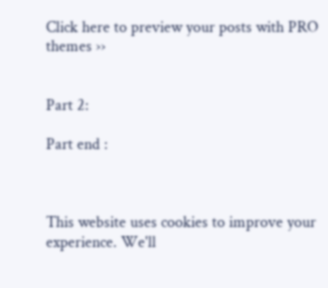Click here to preview your posts with PRO themes ››


Part 2:

Part end :



This website uses cookies to improve your experience. We'll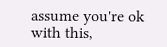assume you're ok with this,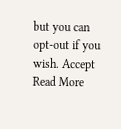but you can opt-out if you wish. Accept Read More